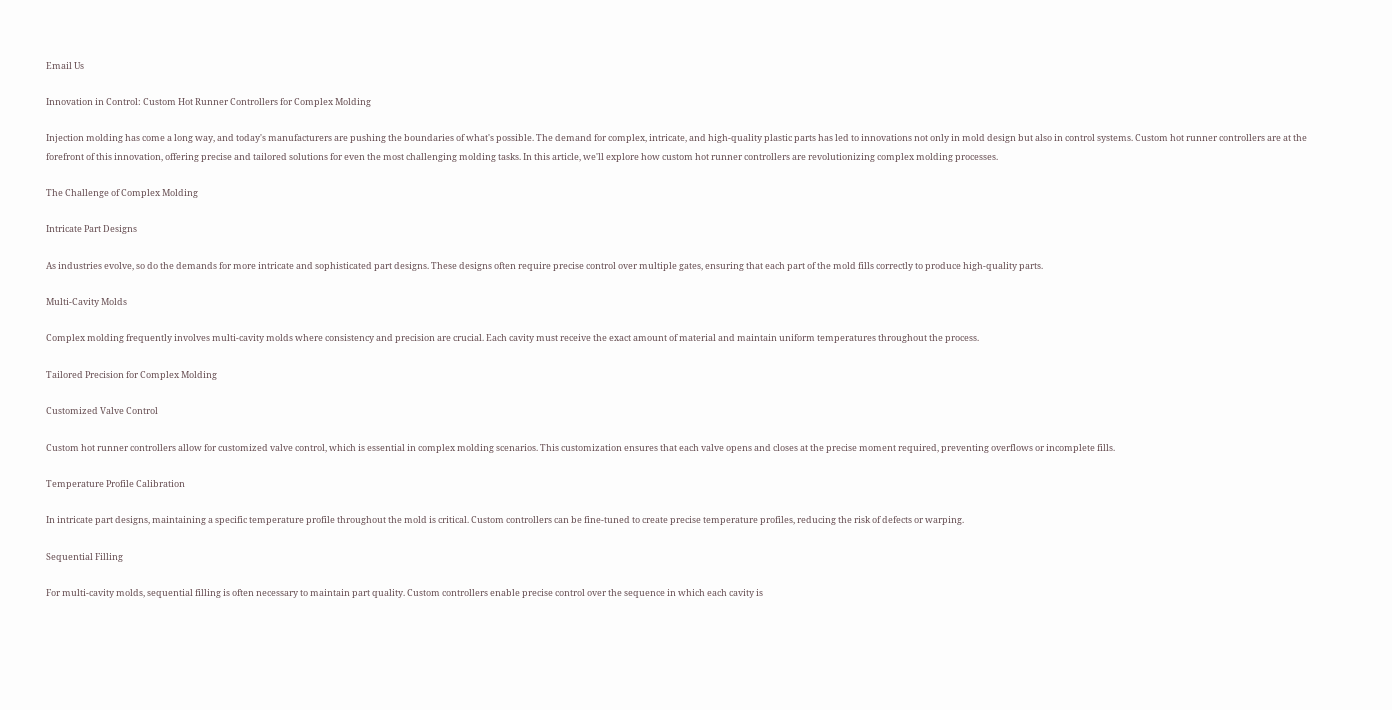Email Us

Innovation in Control: Custom Hot Runner Controllers for Complex Molding

Injection molding has come a long way, and today's manufacturers are pushing the boundaries of what's possible. The demand for complex, intricate, and high-quality plastic parts has led to innovations not only in mold design but also in control systems. Custom hot runner controllers are at the forefront of this innovation, offering precise and tailored solutions for even the most challenging molding tasks. In this article, we'll explore how custom hot runner controllers are revolutionizing complex molding processes.

The Challenge of Complex Molding

Intricate Part Designs

As industries evolve, so do the demands for more intricate and sophisticated part designs. These designs often require precise control over multiple gates, ensuring that each part of the mold fills correctly to produce high-quality parts.

Multi-Cavity Molds

Complex molding frequently involves multi-cavity molds where consistency and precision are crucial. Each cavity must receive the exact amount of material and maintain uniform temperatures throughout the process.

Tailored Precision for Complex Molding

Customized Valve Control

Custom hot runner controllers allow for customized valve control, which is essential in complex molding scenarios. This customization ensures that each valve opens and closes at the precise moment required, preventing overflows or incomplete fills.

Temperature Profile Calibration

In intricate part designs, maintaining a specific temperature profile throughout the mold is critical. Custom controllers can be fine-tuned to create precise temperature profiles, reducing the risk of defects or warping.

Sequential Filling

For multi-cavity molds, sequential filling is often necessary to maintain part quality. Custom controllers enable precise control over the sequence in which each cavity is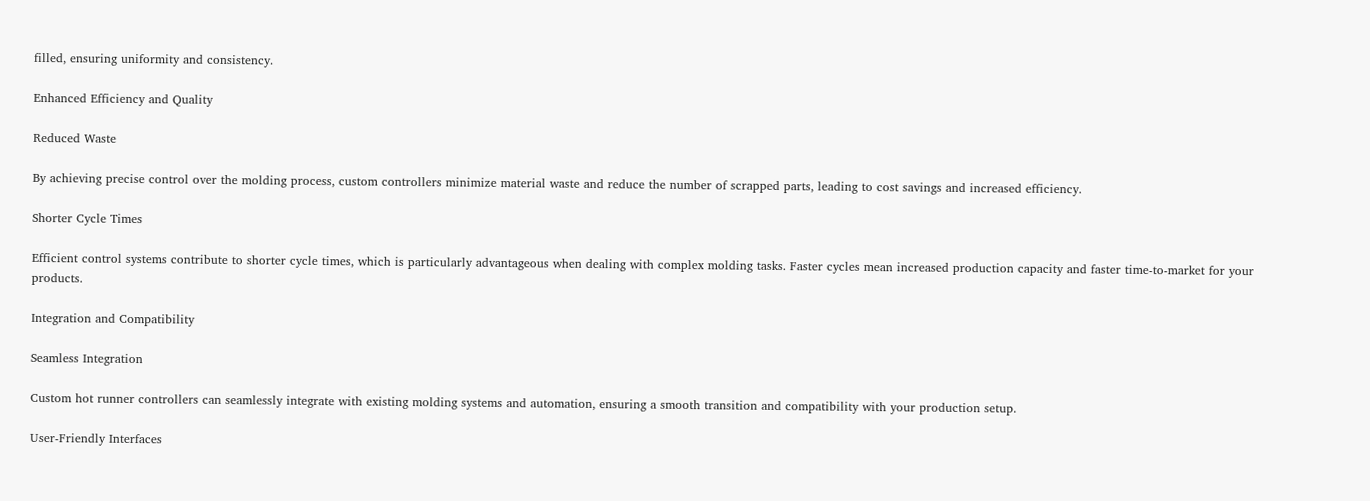filled, ensuring uniformity and consistency.

Enhanced Efficiency and Quality

Reduced Waste

By achieving precise control over the molding process, custom controllers minimize material waste and reduce the number of scrapped parts, leading to cost savings and increased efficiency.

Shorter Cycle Times

Efficient control systems contribute to shorter cycle times, which is particularly advantageous when dealing with complex molding tasks. Faster cycles mean increased production capacity and faster time-to-market for your products.

Integration and Compatibility

Seamless Integration

Custom hot runner controllers can seamlessly integrate with existing molding systems and automation, ensuring a smooth transition and compatibility with your production setup.

User-Friendly Interfaces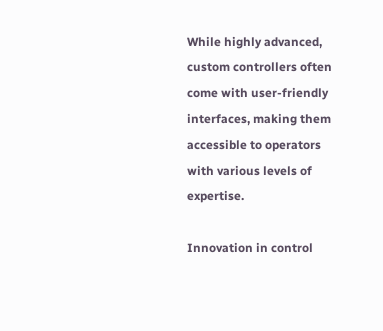While highly advanced, custom controllers often come with user-friendly interfaces, making them accessible to operators with various levels of expertise.

Innovation in control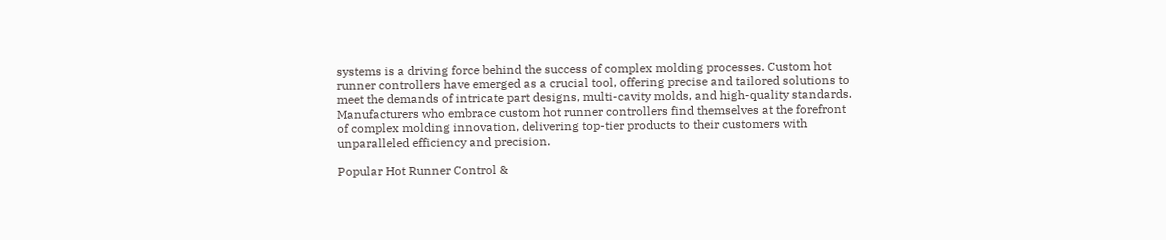systems is a driving force behind the success of complex molding processes. Custom hot runner controllers have emerged as a crucial tool, offering precise and tailored solutions to meet the demands of intricate part designs, multi-cavity molds, and high-quality standards. Manufacturers who embrace custom hot runner controllers find themselves at the forefront of complex molding innovation, delivering top-tier products to their customers with unparalleled efficiency and precision.

Popular Hot Runner Control &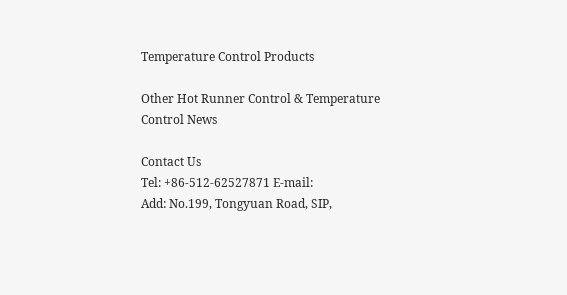Temperature Control Products

Other Hot Runner Control & Temperature Control News

Contact Us
Tel: +86-512-62527871 E-mail:
Add: No.199, Tongyuan Road, SIP,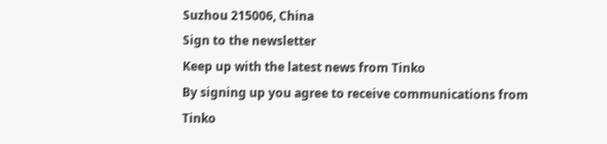Suzhou 215006, China
Sign to the newsletter
Keep up with the latest news from Tinko
By signing up you agree to receive communications from Tinko